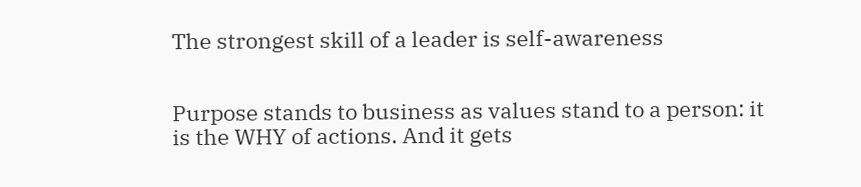The strongest skill of a leader is self-awareness


Purpose stands to business as values stand to a person: it is the WHY of actions. And it gets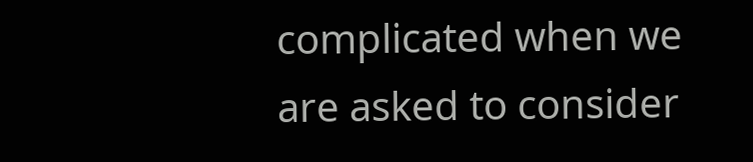complicated when we are asked to consider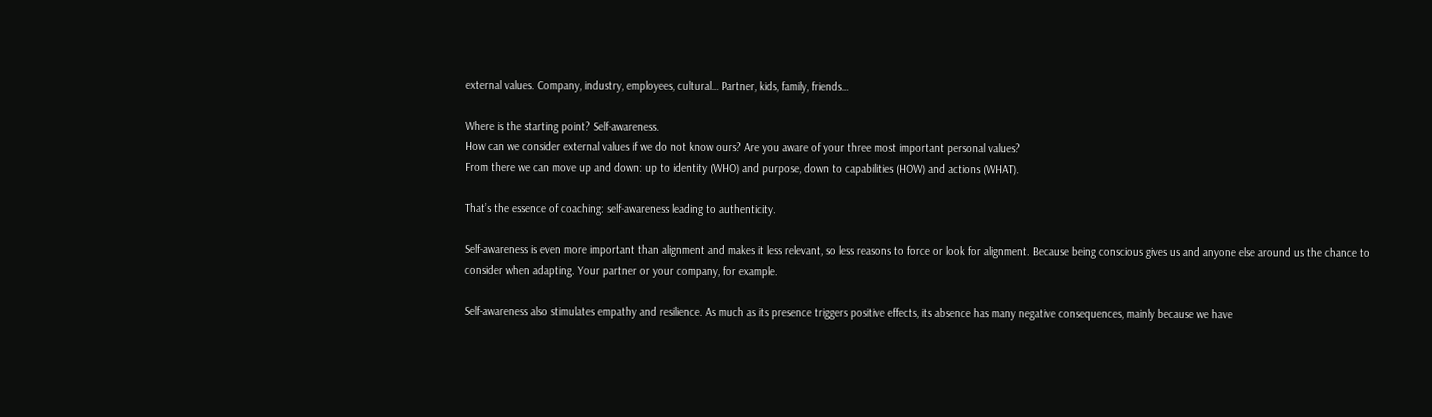external values. Company, industry, employees, cultural… Partner, kids, family, friends…

Where is the starting point? Self-awareness.
How can we consider external values if we do not know ours? Are you aware of your three most important personal values?
From there we can move up and down: up to identity (WHO) and purpose, down to capabilities (HOW) and actions (WHAT).

That’s the essence of coaching: self-awareness leading to authenticity.

Self-awareness is even more important than alignment and makes it less relevant, so less reasons to force or look for alignment. Because being conscious gives us and anyone else around us the chance to consider when adapting. Your partner or your company, for example.

Self-awareness also stimulates empathy and resilience. As much as its presence triggers positive effects, its absence has many negative consequences, mainly because we have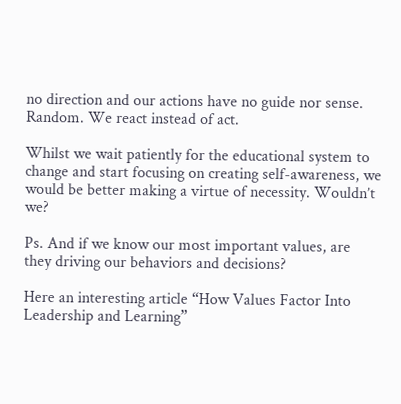no direction and our actions have no guide nor sense. Random. We react instead of act.

Whilst we wait patiently for the educational system to change and start focusing on creating self-awareness, we would be better making a virtue of necessity. Wouldn’t we?

Ps. And if we know our most important values, are they driving our behaviors and decisions?

Here an interesting article “How Values Factor Into Leadership and Learning”